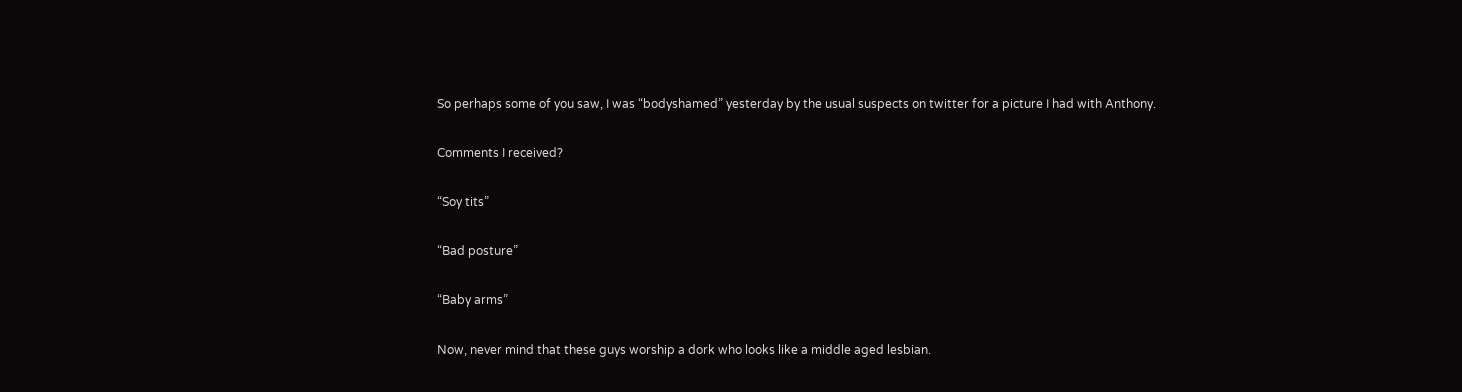So perhaps some of you saw, I was “bodyshamed” yesterday by the usual suspects on twitter for a picture I had with Anthony.

Comments I received?

“Soy tits”

“Bad posture”

“Baby arms”

Now, never mind that these guys worship a dork who looks like a middle aged lesbian.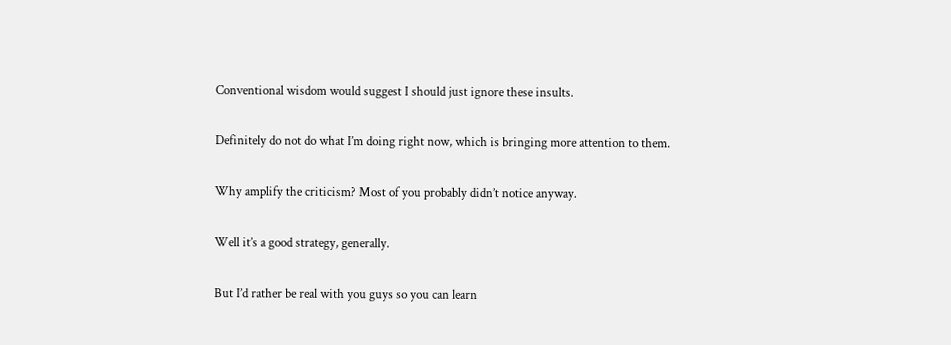Conventional wisdom would suggest I should just ignore these insults.

Definitely do not do what I’m doing right now, which is bringing more attention to them.

Why amplify the criticism? Most of you probably didn’t notice anyway.

Well it’s a good strategy, generally.

But I’d rather be real with you guys so you can learn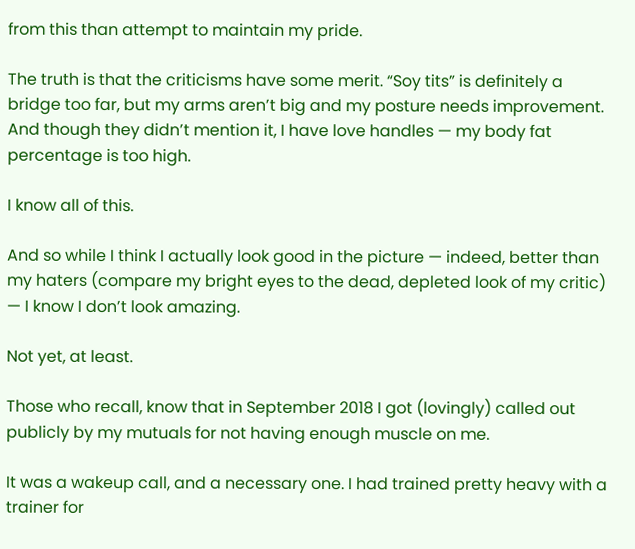from this than attempt to maintain my pride.

The truth is that the criticisms have some merit. “Soy tits” is definitely a bridge too far, but my arms aren’t big and my posture needs improvement. And though they didn’t mention it, I have love handles — my body fat percentage is too high.

I know all of this.

And so while I think I actually look good in the picture — indeed, better than my haters (compare my bright eyes to the dead, depleted look of my critic) — I know I don’t look amazing.

Not yet, at least.

Those who recall, know that in September 2018 I got (lovingly) called out publicly by my mutuals for not having enough muscle on me.

It was a wakeup call, and a necessary one. I had trained pretty heavy with a trainer for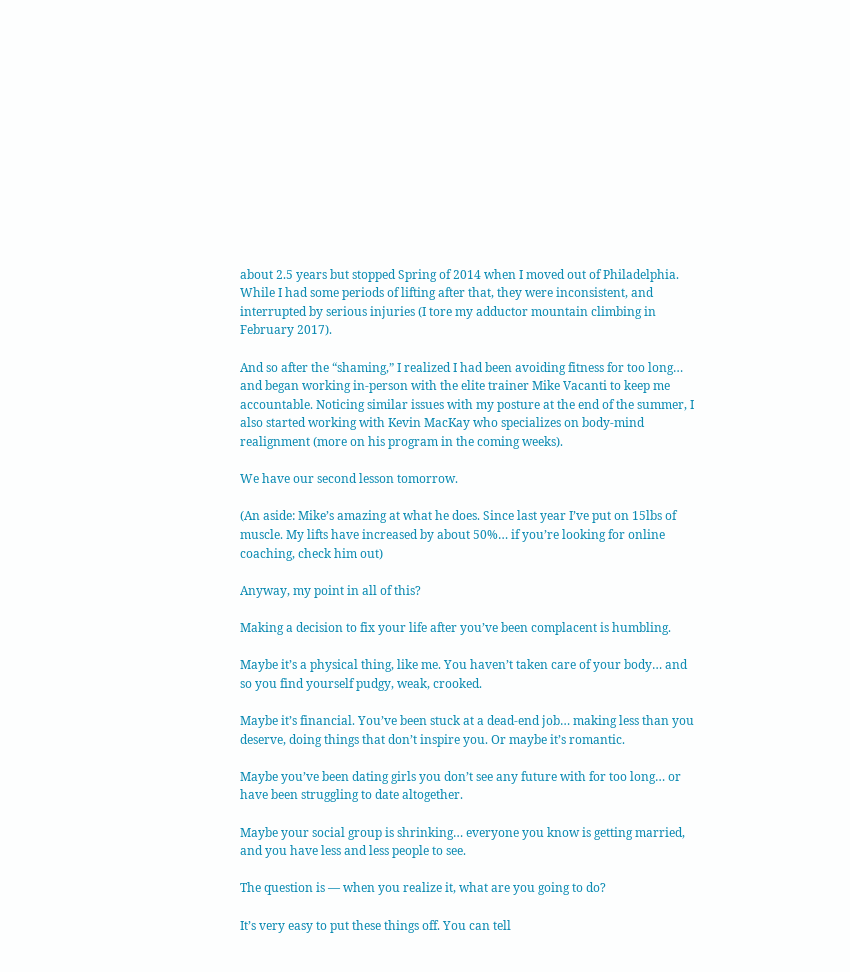about 2.5 years but stopped Spring of 2014 when I moved out of Philadelphia. While I had some periods of lifting after that, they were inconsistent, and interrupted by serious injuries (I tore my adductor mountain climbing in February 2017).

And so after the “shaming,” I realized I had been avoiding fitness for too long… and began working in-person with the elite trainer Mike Vacanti to keep me accountable. Noticing similar issues with my posture at the end of the summer, I also started working with Kevin MacKay who specializes on body-mind realignment (more on his program in the coming weeks).

We have our second lesson tomorrow.

(An aside: Mike’s amazing at what he does. Since last year I’ve put on 15lbs of muscle. My lifts have increased by about 50%… if you’re looking for online coaching, check him out)

Anyway, my point in all of this?

Making a decision to fix your life after you’ve been complacent is humbling.

Maybe it’s a physical thing, like me. You haven’t taken care of your body… and so you find yourself pudgy, weak, crooked.

Maybe it’s financial. You’ve been stuck at a dead-end job… making less than you deserve, doing things that don’t inspire you. Or maybe it’s romantic.

Maybe you’ve been dating girls you don’t see any future with for too long… or have been struggling to date altogether.

Maybe your social group is shrinking… everyone you know is getting married, and you have less and less people to see.

The question is — when you realize it, what are you going to do?

It’s very easy to put these things off. You can tell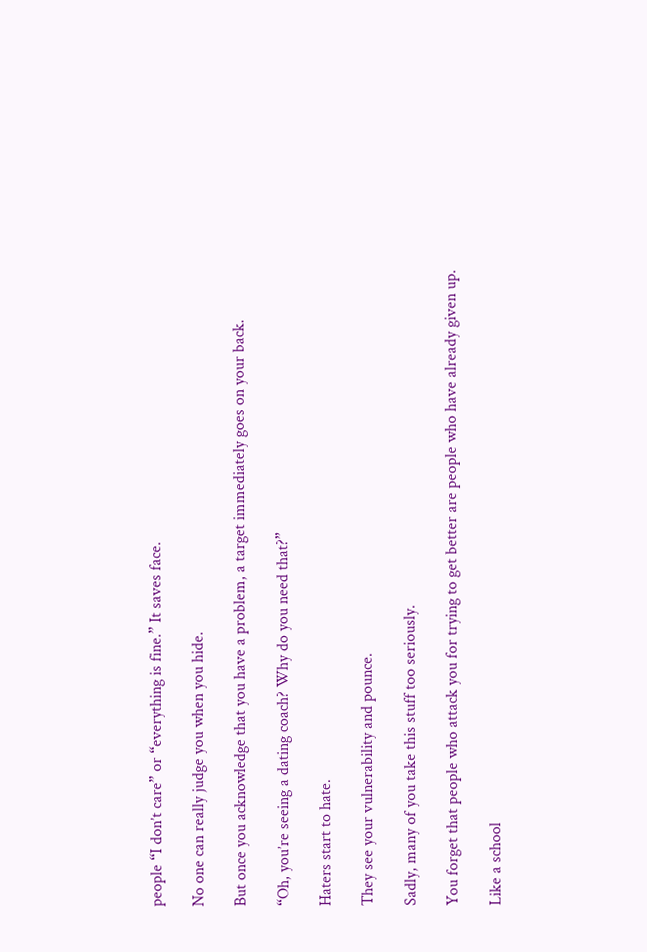people “I don’t care” or “everything is fine.” It saves face.

No one can really judge you when you hide.

But once you acknowledge that you have a problem, a target immediately goes on your back.

“Oh, you’re seeing a dating coach? Why do you need that?”

Haters start to hate.

They see your vulnerability and pounce.

Sadly, many of you take this stuff too seriously.

You forget that people who attack you for trying to get better are people who have already given up.

Like a school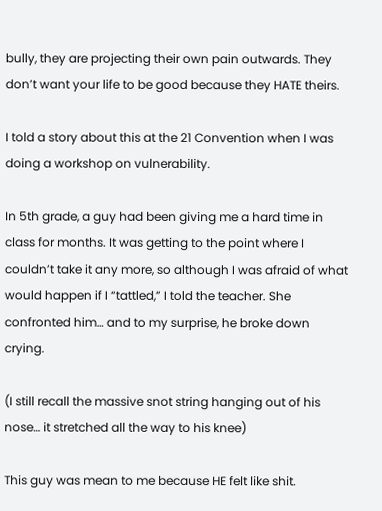bully, they are projecting their own pain outwards. They don’t want your life to be good because they HATE theirs.

I told a story about this at the 21 Convention when I was doing a workshop on vulnerability.

In 5th grade, a guy had been giving me a hard time in class for months. It was getting to the point where I couldn’t take it any more, so although I was afraid of what would happen if I “tattled,” I told the teacher. She confronted him… and to my surprise, he broke down crying.

(I still recall the massive snot string hanging out of his nose… it stretched all the way to his knee)

This guy was mean to me because HE felt like shit.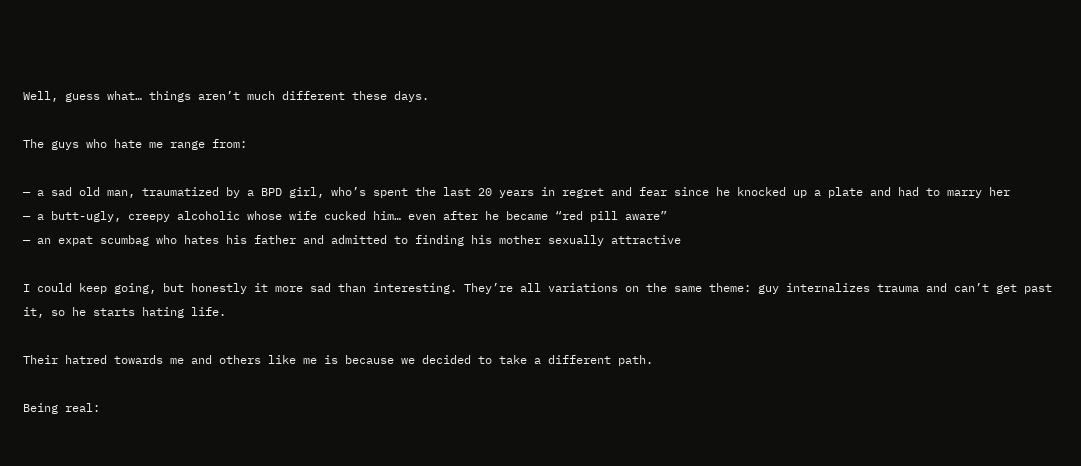Well, guess what… things aren’t much different these days.

The guys who hate me range from:

— a sad old man, traumatized by a BPD girl, who’s spent the last 20 years in regret and fear since he knocked up a plate and had to marry her
— a butt-ugly, creepy alcoholic whose wife cucked him… even after he became “red pill aware”
— an expat scumbag who hates his father and admitted to finding his mother sexually attractive

I could keep going, but honestly it more sad than interesting. They’re all variations on the same theme: guy internalizes trauma and can’t get past it, so he starts hating life.

Their hatred towards me and others like me is because we decided to take a different path.

Being real: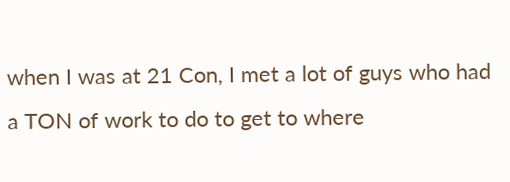when I was at 21 Con, I met a lot of guys who had a TON of work to do to get to where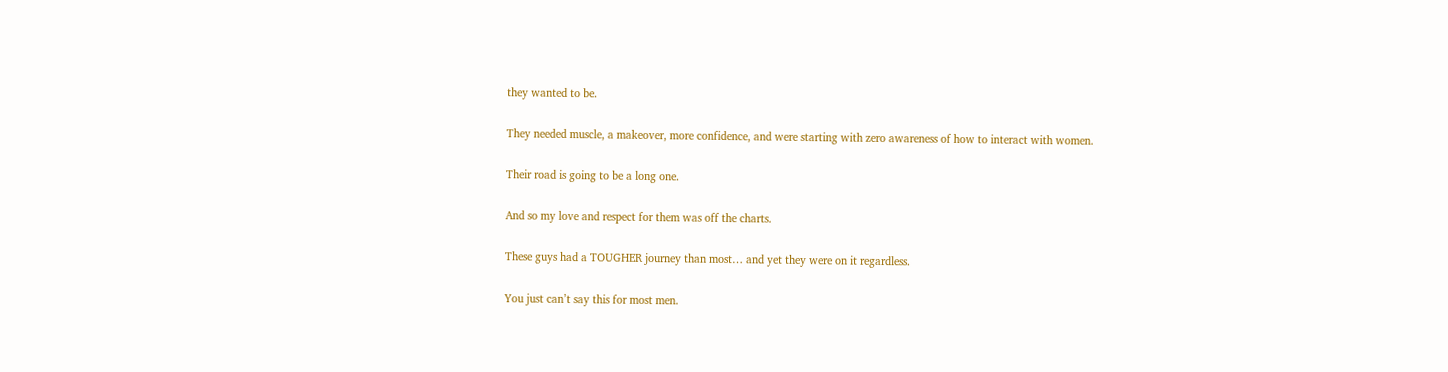they wanted to be.

They needed muscle, a makeover, more confidence, and were starting with zero awareness of how to interact with women.

Their road is going to be a long one.

And so my love and respect for them was off the charts.

These guys had a TOUGHER journey than most… and yet they were on it regardless.

You just can’t say this for most men.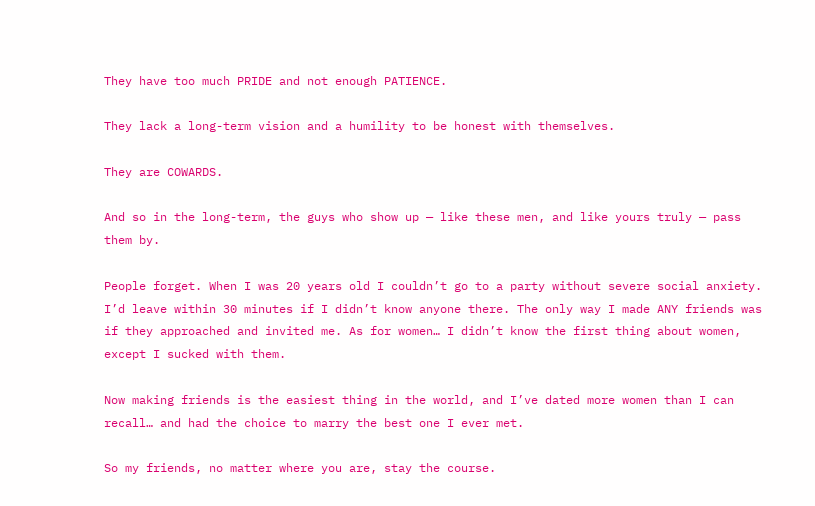They have too much PRIDE and not enough PATIENCE.

They lack a long-term vision and a humility to be honest with themselves.

They are COWARDS.

And so in the long-term, the guys who show up — like these men, and like yours truly — pass them by.

People forget. When I was 20 years old I couldn’t go to a party without severe social anxiety. I’d leave within 30 minutes if I didn’t know anyone there. The only way I made ANY friends was if they approached and invited me. As for women… I didn’t know the first thing about women, except I sucked with them.

Now making friends is the easiest thing in the world, and I’ve dated more women than I can recall… and had the choice to marry the best one I ever met.

So my friends, no matter where you are, stay the course.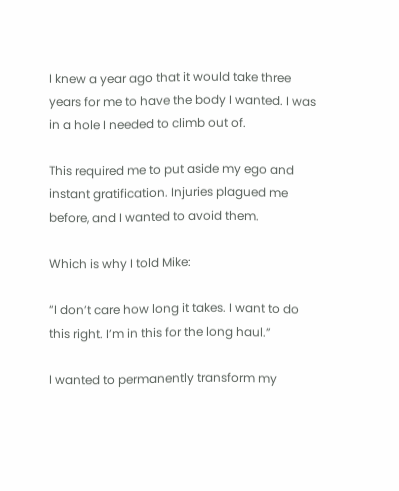I knew a year ago that it would take three years for me to have the body I wanted. I was in a hole I needed to climb out of.

This required me to put aside my ego and instant gratification. Injuries plagued me before, and I wanted to avoid them.

Which is why I told Mike:

“I don’t care how long it takes. I want to do this right. I’m in this for the long haul.”

I wanted to permanently transform my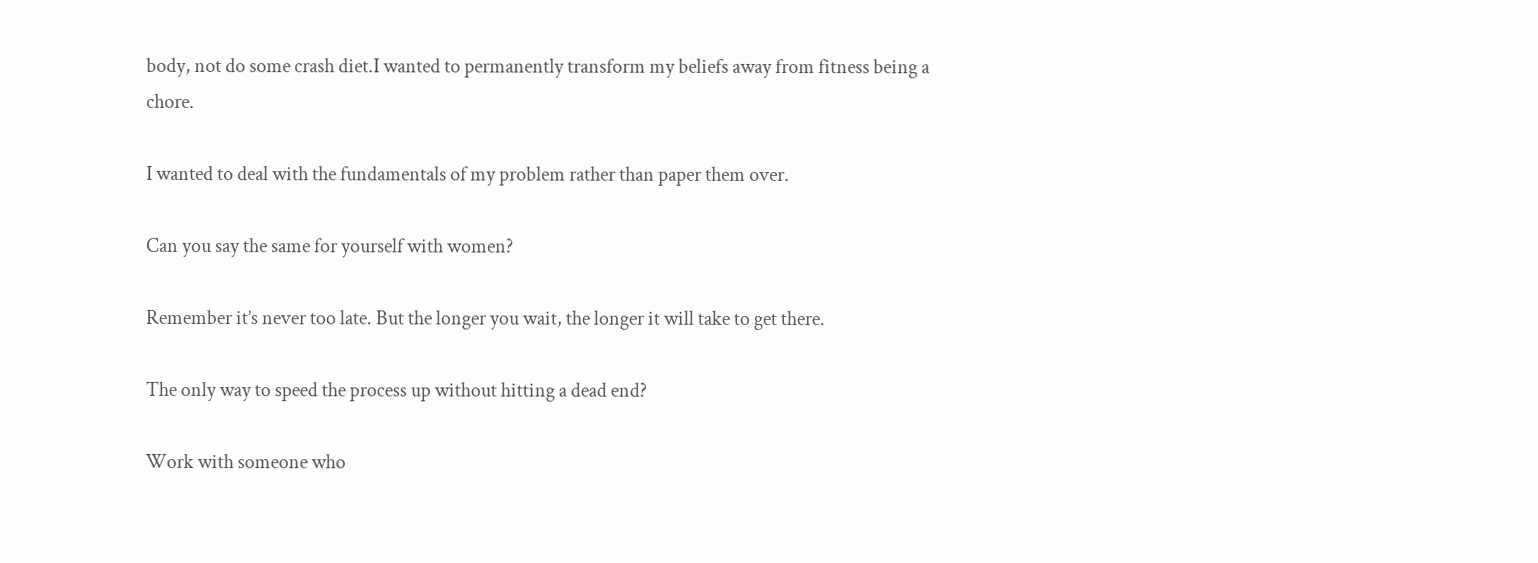body, not do some crash diet.I wanted to permanently transform my beliefs away from fitness being a chore.

I wanted to deal with the fundamentals of my problem rather than paper them over.

Can you say the same for yourself with women?

Remember it’s never too late. But the longer you wait, the longer it will take to get there.

The only way to speed the process up without hitting a dead end?

Work with someone who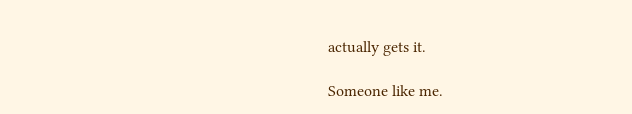actually gets it.

Someone like me.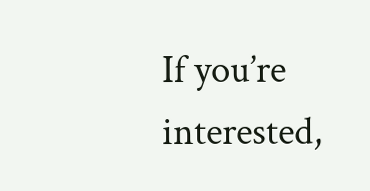If you’re interested,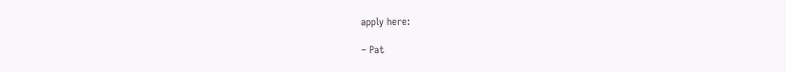apply here:

– Pat